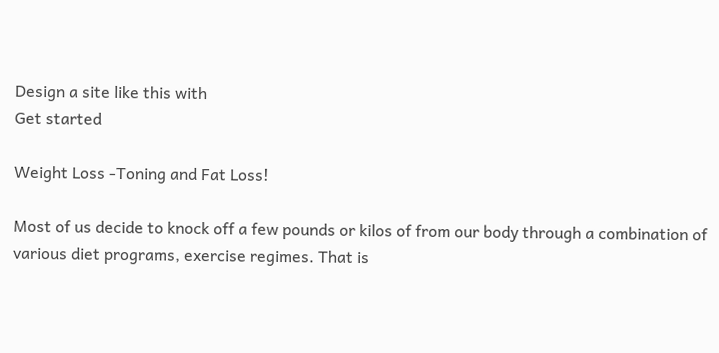Design a site like this with
Get started

Weight Loss -Toning and Fat Loss!

Most of us decide to knock off a few pounds or kilos of from our body through a combination of various diet programs, exercise regimes. That is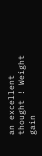an excellent thought ! Weight gain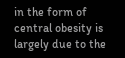in the form of central obesity is largely due to the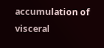accumulation of visceral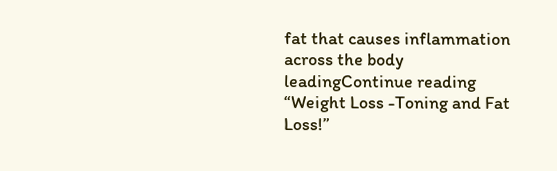fat that causes inflammation across the body leadingContinue reading “Weight Loss -Toning and Fat Loss!”